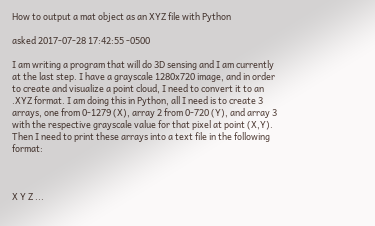How to output a mat object as an XYZ file with Python

asked 2017-07-28 17:42:55 -0500

I am writing a program that will do 3D sensing and I am currently at the last step. I have a grayscale 1280x720 image, and in order to create and visualize a point cloud, I need to convert it to an .XYZ format. I am doing this in Python, all I need is to create 3 arrays, one from 0-1279 (X), array 2 from 0-720 (Y), and array 3 with the respective grayscale value for that pixel at point (X,Y). Then I need to print these arrays into a text file in the following format:



X Y Z ...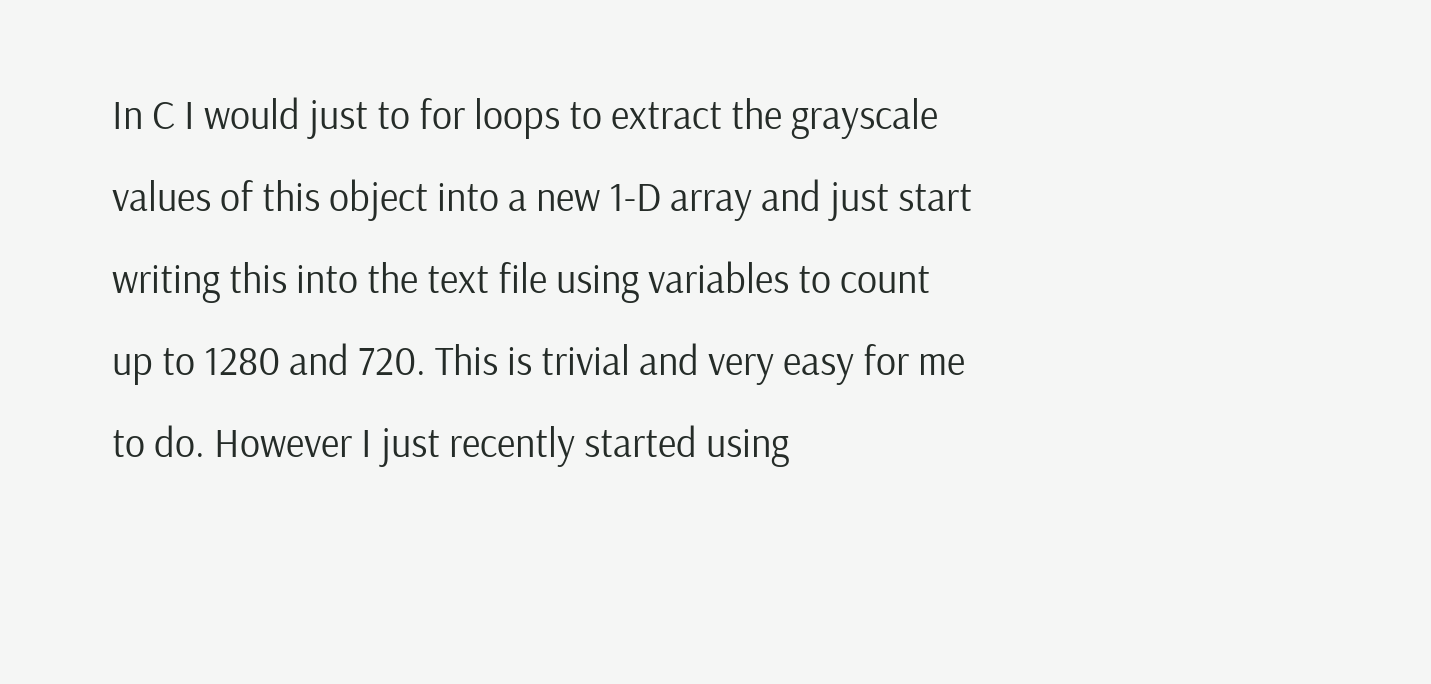In C I would just to for loops to extract the grayscale values of this object into a new 1-D array and just start writing this into the text file using variables to count up to 1280 and 720. This is trivial and very easy for me to do. However I just recently started using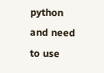python and need to use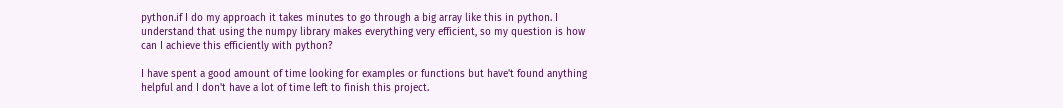python.if I do my approach it takes minutes to go through a big array like this in python. I understand that using the numpy library makes everything very efficient, so my question is how can I achieve this efficiently with python?

I have spent a good amount of time looking for examples or functions but have't found anything helpful and I don't have a lot of time left to finish this project.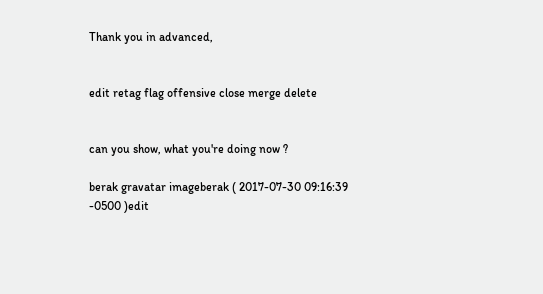Thank you in advanced,


edit retag flag offensive close merge delete


can you show, what you're doing now ?

berak gravatar imageberak ( 2017-07-30 09:16:39 -0500 )edit